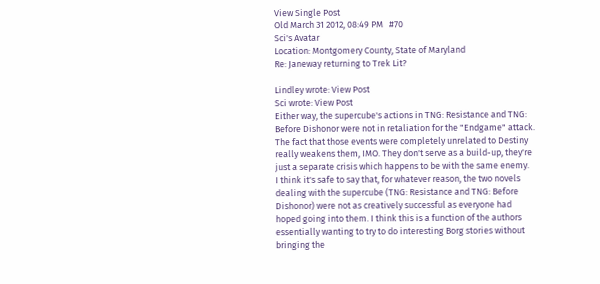View Single Post
Old March 31 2012, 08:49 PM   #70
Sci's Avatar
Location: Montgomery County, State of Maryland
Re: Janeway returning to Trek Lit?

Lindley wrote: View Post
Sci wrote: View Post
Either way, the supercube's actions in TNG: Resistance and TNG: Before Dishonor were not in retaliation for the "Endgame" attack.
The fact that those events were completely unrelated to Destiny really weakens them, IMO. They don't serve as a build-up, they're just a separate crisis which happens to be with the same enemy.
I think it's safe to say that, for whatever reason, the two novels dealing with the supercube (TNG: Resistance and TNG: Before Dishonor) were not as creatively successful as everyone had hoped going into them. I think this is a function of the authors essentially wanting to try to do interesting Borg stories without bringing the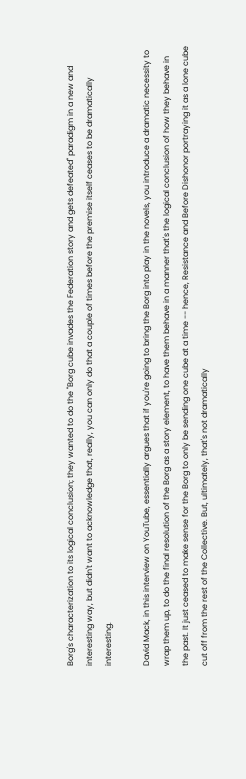Borg's characterization to its logical conclusion; they wanted to do the "Borg cube invades the Federation story and gets defeated" paradigm in a new and interesting way, but didn't want to acknowledge that, really, you can only do that a couple of times before the premise itself ceases to be dramatically interesting.

David Mack, in this interview on YouTube, essentially argues that if you're going to bring the Borg into play in the novels, you introduce a dramatic necessity to wrap them up, to do the final resolution of the Borg as a story element, to have them behave in a manner that's the logical conclusion of how they behave in the past. It just ceased to make sense for the Borg to only be sending one cube at a time -- hence, Resistance and Before Dishonor portraying it as a lone cube cut off from the rest of the Collective. But, ultimately, that's not dramatically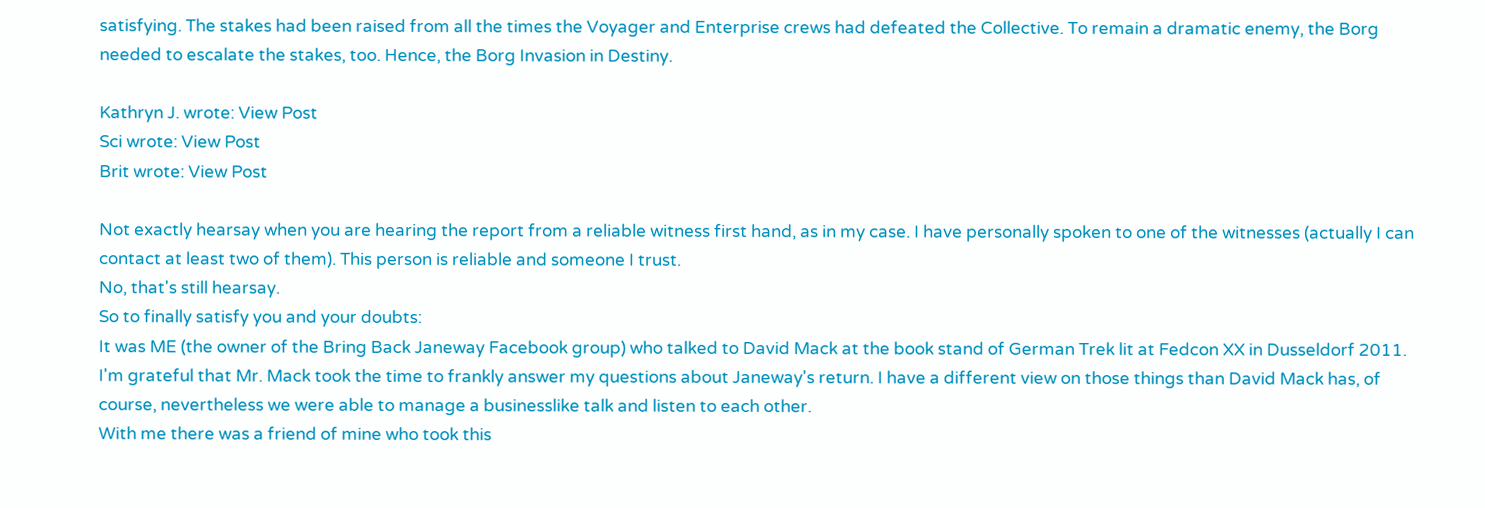satisfying. The stakes had been raised from all the times the Voyager and Enterprise crews had defeated the Collective. To remain a dramatic enemy, the Borg needed to escalate the stakes, too. Hence, the Borg Invasion in Destiny.

Kathryn J. wrote: View Post
Sci wrote: View Post
Brit wrote: View Post

Not exactly hearsay when you are hearing the report from a reliable witness first hand, as in my case. I have personally spoken to one of the witnesses (actually I can contact at least two of them). This person is reliable and someone I trust.
No, that's still hearsay.
So to finally satisfy you and your doubts:
It was ME (the owner of the Bring Back Janeway Facebook group) who talked to David Mack at the book stand of German Trek lit at Fedcon XX in Dusseldorf 2011.
I'm grateful that Mr. Mack took the time to frankly answer my questions about Janeway's return. I have a different view on those things than David Mack has, of course, nevertheless we were able to manage a businesslike talk and listen to each other.
With me there was a friend of mine who took this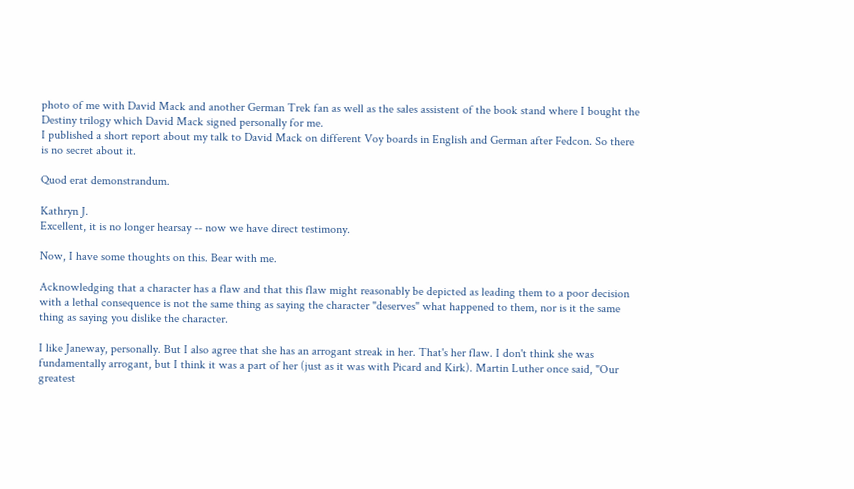photo of me with David Mack and another German Trek fan as well as the sales assistent of the book stand where I bought the Destiny trilogy which David Mack signed personally for me.
I published a short report about my talk to David Mack on different Voy boards in English and German after Fedcon. So there is no secret about it.

Quod erat demonstrandum.

Kathryn J.
Excellent, it is no longer hearsay -- now we have direct testimony.

Now, I have some thoughts on this. Bear with me.

Acknowledging that a character has a flaw and that this flaw might reasonably be depicted as leading them to a poor decision with a lethal consequence is not the same thing as saying the character "deserves" what happened to them, nor is it the same thing as saying you dislike the character.

I like Janeway, personally. But I also agree that she has an arrogant streak in her. That's her flaw. I don't think she was fundamentally arrogant, but I think it was a part of her (just as it was with Picard and Kirk). Martin Luther once said, "Our greatest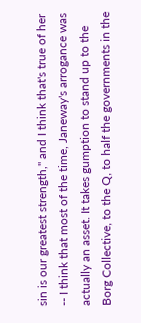sin is our greatest strength," and I think that's true of her -- I think that most of the time, Janeway's arrogance was actually an asset. It takes gumption to stand up to the Borg Collective, to the Q, to half the governments in the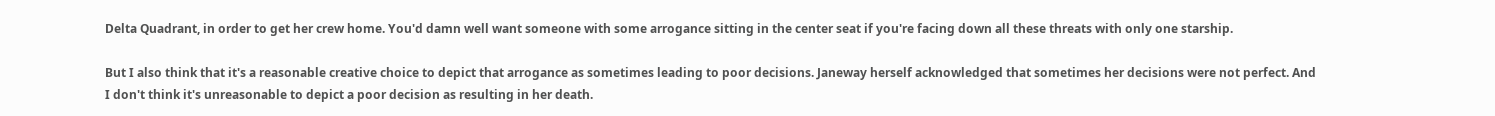Delta Quadrant, in order to get her crew home. You'd damn well want someone with some arrogance sitting in the center seat if you're facing down all these threats with only one starship.

But I also think that it's a reasonable creative choice to depict that arrogance as sometimes leading to poor decisions. Janeway herself acknowledged that sometimes her decisions were not perfect. And I don't think it's unreasonable to depict a poor decision as resulting in her death.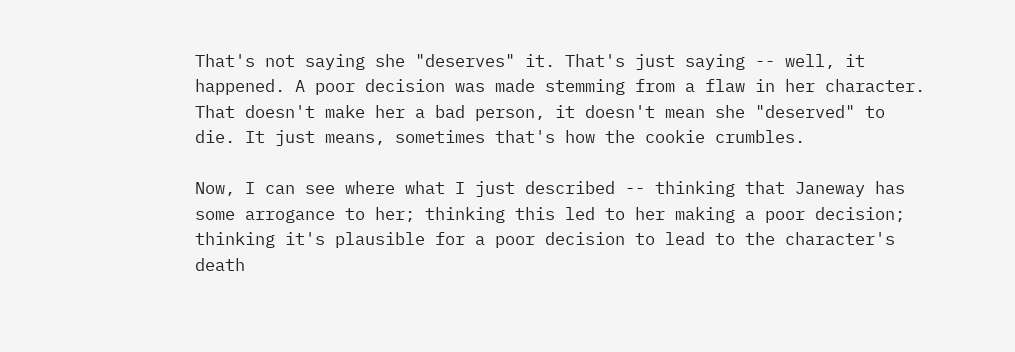That's not saying she "deserves" it. That's just saying -- well, it happened. A poor decision was made stemming from a flaw in her character. That doesn't make her a bad person, it doesn't mean she "deserved" to die. It just means, sometimes that's how the cookie crumbles.

Now, I can see where what I just described -- thinking that Janeway has some arrogance to her; thinking this led to her making a poor decision; thinking it's plausible for a poor decision to lead to the character's death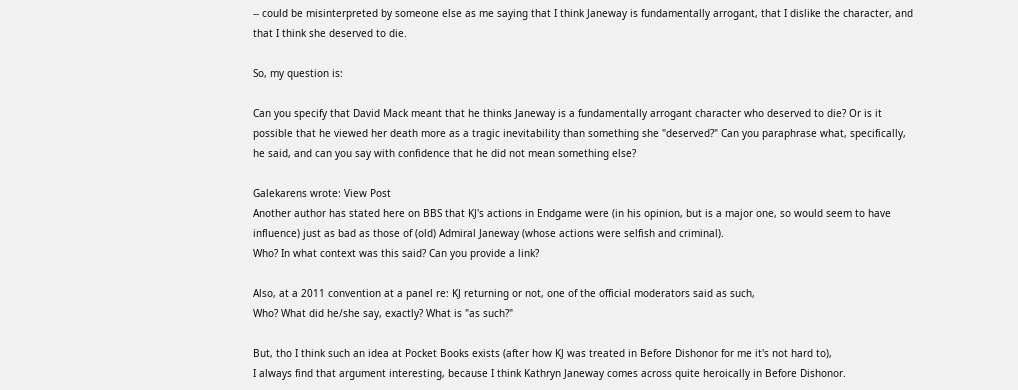-- could be misinterpreted by someone else as me saying that I think Janeway is fundamentally arrogant, that I dislike the character, and that I think she deserved to die.

So, my question is:

Can you specify that David Mack meant that he thinks Janeway is a fundamentally arrogant character who deserved to die? Or is it possible that he viewed her death more as a tragic inevitability than something she "deserved?" Can you paraphrase what, specifically, he said, and can you say with confidence that he did not mean something else?

Galekarens wrote: View Post
Another author has stated here on BBS that KJ's actions in Endgame were (in his opinion, but is a major one, so would seem to have influence) just as bad as those of (old) Admiral Janeway (whose actions were selfish and criminal).
Who? In what context was this said? Can you provide a link?

Also, at a 2011 convention at a panel re: KJ returning or not, one of the official moderators said as such,
Who? What did he/she say, exactly? What is "as such?"

But, tho I think such an idea at Pocket Books exists (after how KJ was treated in Before Dishonor for me it's not hard to),
I always find that argument interesting, because I think Kathryn Janeway comes across quite heroically in Before Dishonor.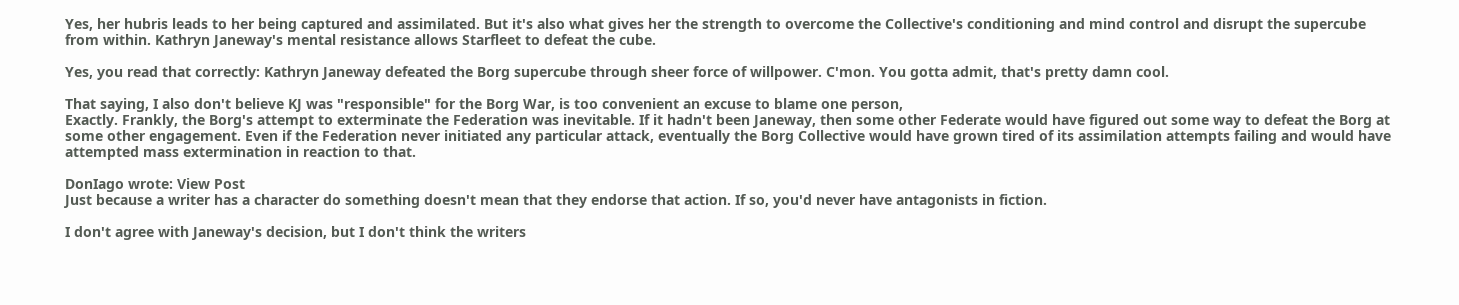Yes, her hubris leads to her being captured and assimilated. But it's also what gives her the strength to overcome the Collective's conditioning and mind control and disrupt the supercube from within. Kathryn Janeway's mental resistance allows Starfleet to defeat the cube.

Yes, you read that correctly: Kathryn Janeway defeated the Borg supercube through sheer force of willpower. C'mon. You gotta admit, that's pretty damn cool.

That saying, I also don't believe KJ was "responsible" for the Borg War, is too convenient an excuse to blame one person,
Exactly. Frankly, the Borg's attempt to exterminate the Federation was inevitable. If it hadn't been Janeway, then some other Federate would have figured out some way to defeat the Borg at some other engagement. Even if the Federation never initiated any particular attack, eventually the Borg Collective would have grown tired of its assimilation attempts failing and would have attempted mass extermination in reaction to that.

DonIago wrote: View Post
Just because a writer has a character do something doesn't mean that they endorse that action. If so, you'd never have antagonists in fiction.

I don't agree with Janeway's decision, but I don't think the writers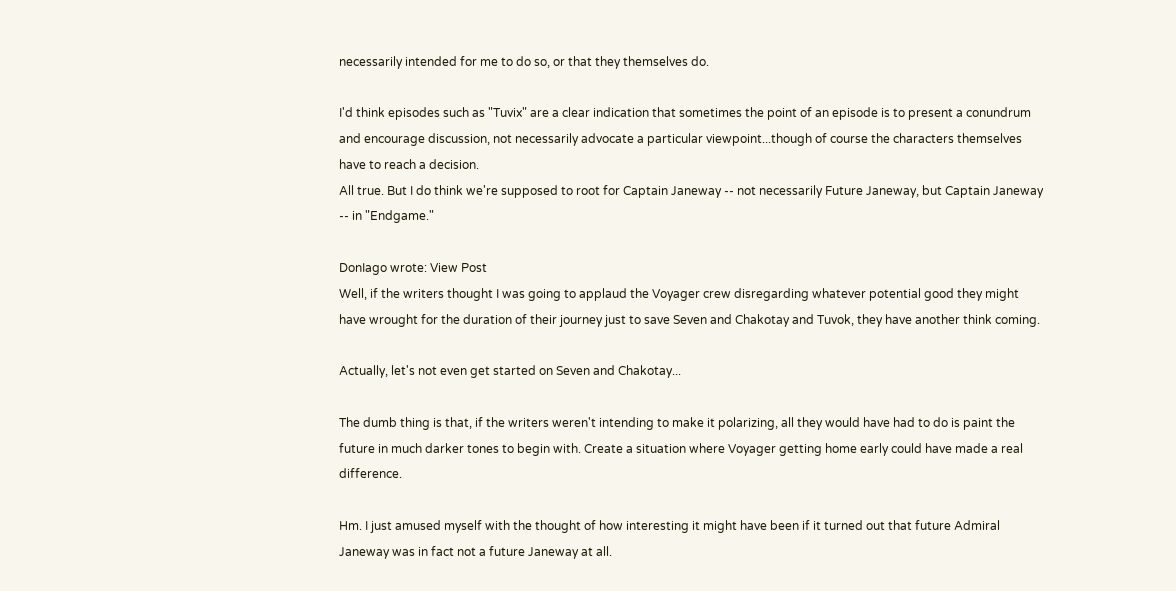necessarily intended for me to do so, or that they themselves do.

I'd think episodes such as "Tuvix" are a clear indication that sometimes the point of an episode is to present a conundrum and encourage discussion, not necessarily advocate a particular viewpoint...though of course the characters themselves have to reach a decision.
All true. But I do think we're supposed to root for Captain Janeway -- not necessarily Future Janeway, but Captain Janeway -- in "Endgame."

DonIago wrote: View Post
Well, if the writers thought I was going to applaud the Voyager crew disregarding whatever potential good they might have wrought for the duration of their journey just to save Seven and Chakotay and Tuvok, they have another think coming.

Actually, let's not even get started on Seven and Chakotay...

The dumb thing is that, if the writers weren't intending to make it polarizing, all they would have had to do is paint the future in much darker tones to begin with. Create a situation where Voyager getting home early could have made a real difference.

Hm. I just amused myself with the thought of how interesting it might have been if it turned out that future Admiral Janeway was in fact not a future Janeway at all.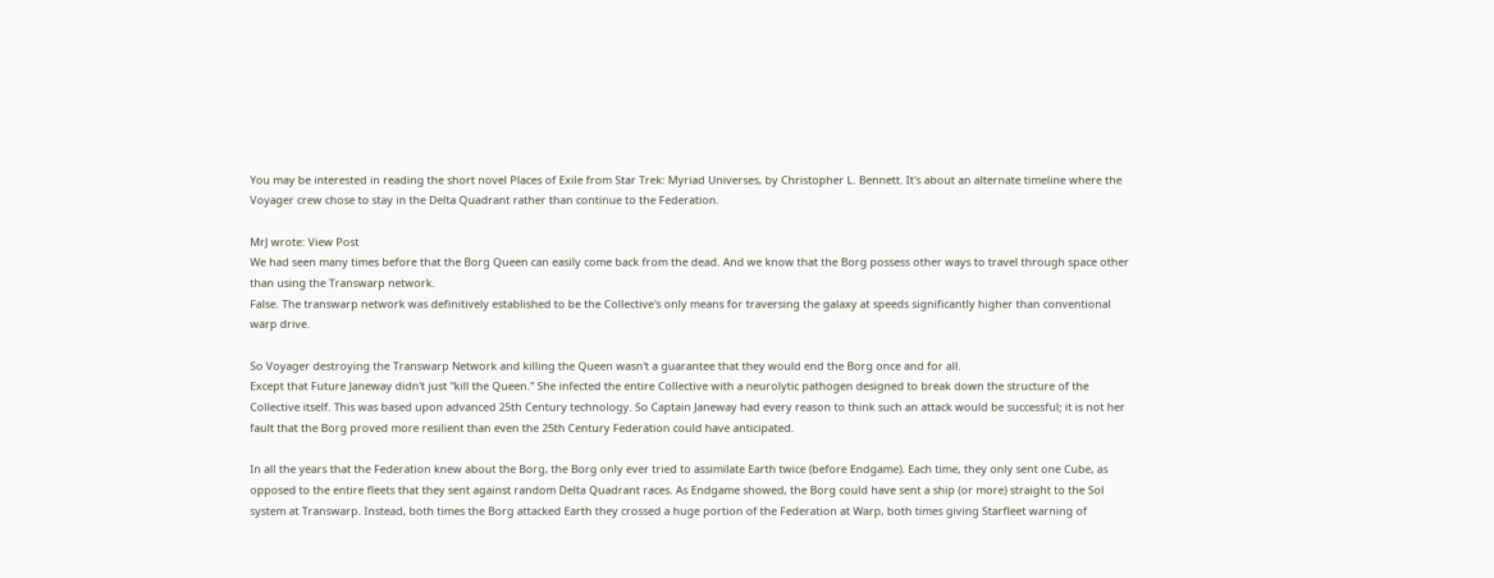You may be interested in reading the short novel Places of Exile from Star Trek: Myriad Universes, by Christopher L. Bennett. It's about an alternate timeline where the Voyager crew chose to stay in the Delta Quadrant rather than continue to the Federation.

MrJ wrote: View Post
We had seen many times before that the Borg Queen can easily come back from the dead. And we know that the Borg possess other ways to travel through space other than using the Transwarp network.
False. The transwarp network was definitively established to be the Collective's only means for traversing the galaxy at speeds significantly higher than conventional warp drive.

So Voyager destroying the Transwarp Network and killing the Queen wasn't a guarantee that they would end the Borg once and for all.
Except that Future Janeway didn't just "kill the Queen." She infected the entire Collective with a neurolytic pathogen designed to break down the structure of the Collective itself. This was based upon advanced 25th Century technology. So Captain Janeway had every reason to think such an attack would be successful; it is not her fault that the Borg proved more resilient than even the 25th Century Federation could have anticipated.

In all the years that the Federation knew about the Borg, the Borg only ever tried to assimilate Earth twice (before Endgame). Each time, they only sent one Cube, as opposed to the entire fleets that they sent against random Delta Quadrant races. As Endgame showed, the Borg could have sent a ship (or more) straight to the Sol system at Transwarp. Instead, both times the Borg attacked Earth they crossed a huge portion of the Federation at Warp, both times giving Starfleet warning of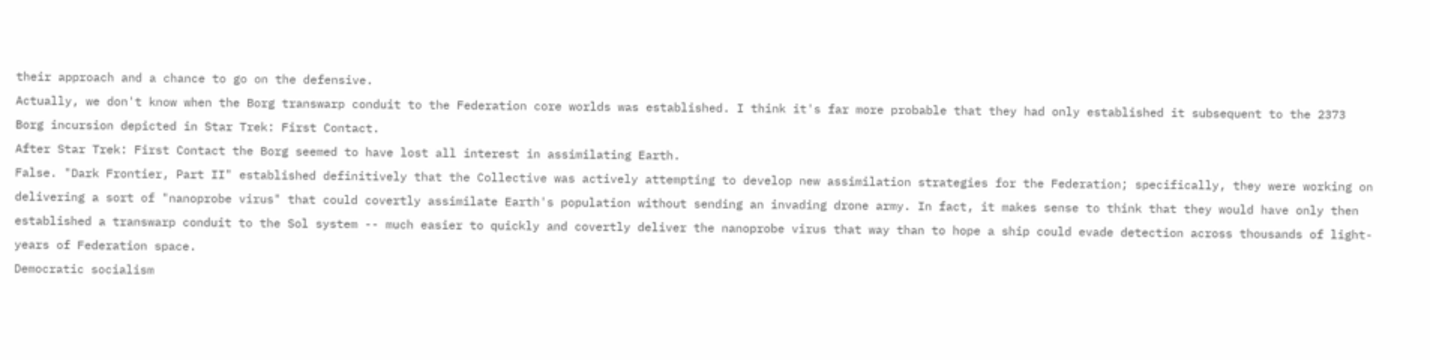their approach and a chance to go on the defensive.
Actually, we don't know when the Borg transwarp conduit to the Federation core worlds was established. I think it's far more probable that they had only established it subsequent to the 2373 Borg incursion depicted in Star Trek: First Contact.
After Star Trek: First Contact the Borg seemed to have lost all interest in assimilating Earth.
False. "Dark Frontier, Part II" established definitively that the Collective was actively attempting to develop new assimilation strategies for the Federation; specifically, they were working on delivering a sort of "nanoprobe virus" that could covertly assimilate Earth's population without sending an invading drone army. In fact, it makes sense to think that they would have only then established a transwarp conduit to the Sol system -- much easier to quickly and covertly deliver the nanoprobe virus that way than to hope a ship could evade detection across thousands of light-years of Federation space.
Democratic socialism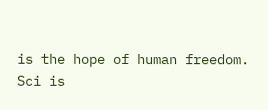is the hope of human freedom.
Sci is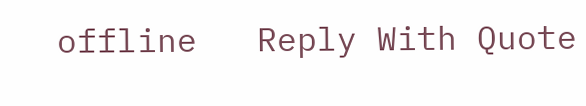offline   Reply With Quote